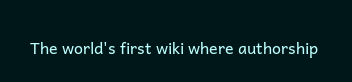The world's first wiki where authorship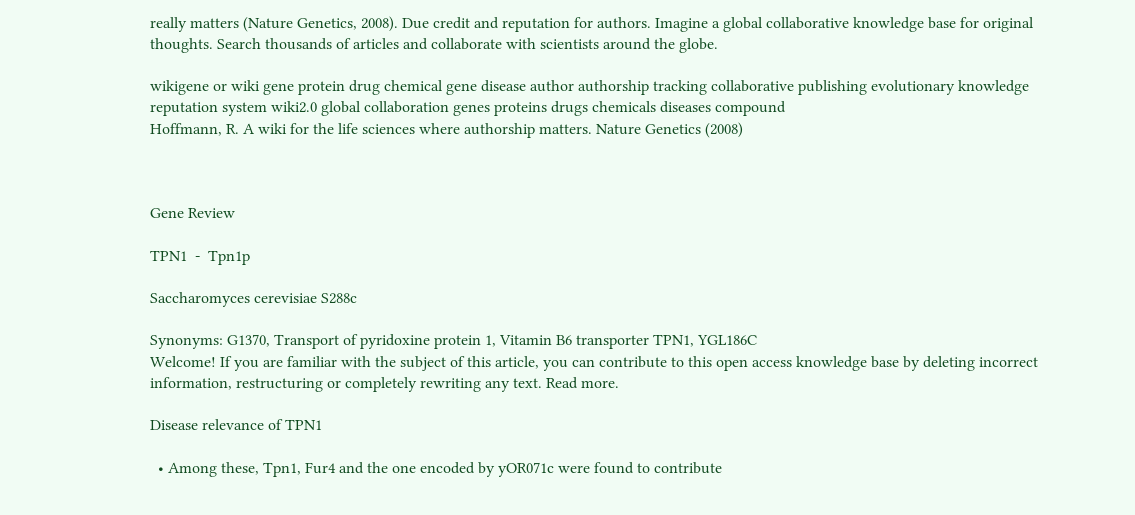really matters (Nature Genetics, 2008). Due credit and reputation for authors. Imagine a global collaborative knowledge base for original thoughts. Search thousands of articles and collaborate with scientists around the globe.

wikigene or wiki gene protein drug chemical gene disease author authorship tracking collaborative publishing evolutionary knowledge reputation system wiki2.0 global collaboration genes proteins drugs chemicals diseases compound
Hoffmann, R. A wiki for the life sciences where authorship matters. Nature Genetics (2008)



Gene Review

TPN1  -  Tpn1p

Saccharomyces cerevisiae S288c

Synonyms: G1370, Transport of pyridoxine protein 1, Vitamin B6 transporter TPN1, YGL186C
Welcome! If you are familiar with the subject of this article, you can contribute to this open access knowledge base by deleting incorrect information, restructuring or completely rewriting any text. Read more.

Disease relevance of TPN1

  • Among these, Tpn1, Fur4 and the one encoded by yOR071c were found to contribute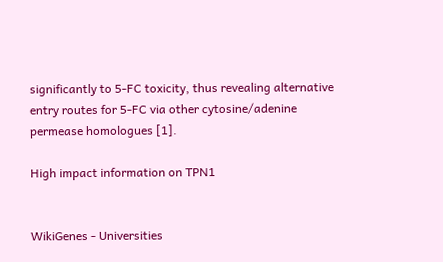significantly to 5-FC toxicity, thus revealing alternative entry routes for 5-FC via other cytosine/adenine permease homologues [1].

High impact information on TPN1


WikiGenes - Universities